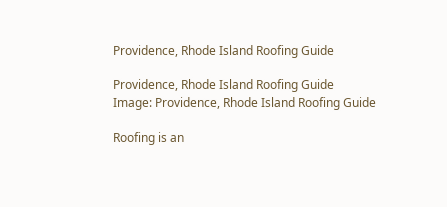Providence, Rhode Island Roofing Guide

Providence, Rhode Island Roofing Guide
Image: Providence, Rhode Island Roofing Guide

Roofing is an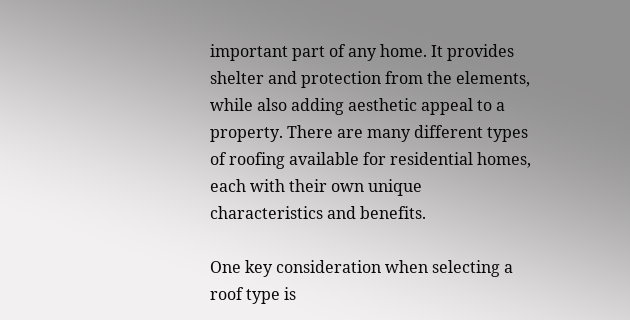important part of any home. It provides shelter and protection from the elements, while also adding aesthetic appeal to a property. There are many different types of roofing available for residential homes, each with their own unique characteristics and benefits.

One key consideration when selecting a roof type is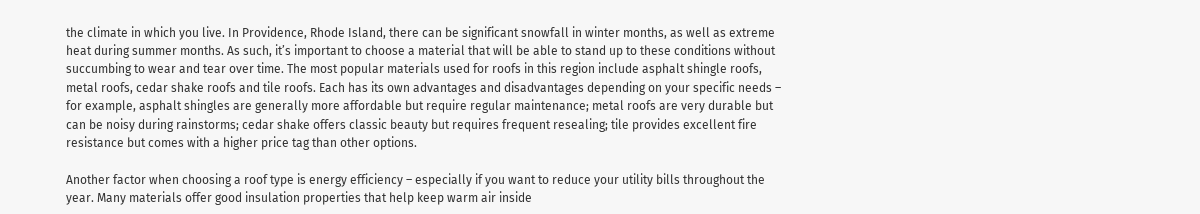the climate in which you live. In Providence, Rhode Island, there can be significant snowfall in winter months, as well as extreme heat during summer months. As such, it’s important to choose a material that will be able to stand up to these conditions without succumbing to wear and tear over time. The most popular materials used for roofs in this region include asphalt shingle roofs, metal roofs, cedar shake roofs and tile roofs. Each has its own advantages and disadvantages depending on your specific needs – for example, asphalt shingles are generally more affordable but require regular maintenance; metal roofs are very durable but can be noisy during rainstorms; cedar shake offers classic beauty but requires frequent resealing; tile provides excellent fire resistance but comes with a higher price tag than other options.

Another factor when choosing a roof type is energy efficiency – especially if you want to reduce your utility bills throughout the year. Many materials offer good insulation properties that help keep warm air inside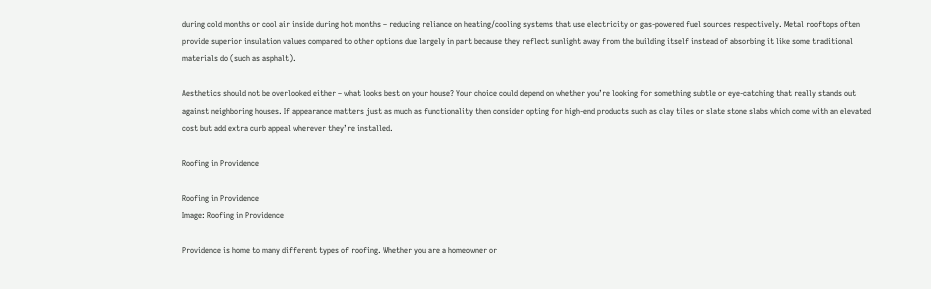during cold months or cool air inside during hot months – reducing reliance on heating/cooling systems that use electricity or gas-powered fuel sources respectively. Metal rooftops often provide superior insulation values compared to other options due largely in part because they reflect sunlight away from the building itself instead of absorbing it like some traditional materials do (such as asphalt).

Aesthetics should not be overlooked either – what looks best on your house? Your choice could depend on whether you’re looking for something subtle or eye-catching that really stands out against neighboring houses. If appearance matters just as much as functionality then consider opting for high-end products such as clay tiles or slate stone slabs which come with an elevated cost but add extra curb appeal wherever they’re installed.

Roofing in Providence

Roofing in Providence
Image: Roofing in Providence

Providence is home to many different types of roofing. Whether you are a homeowner or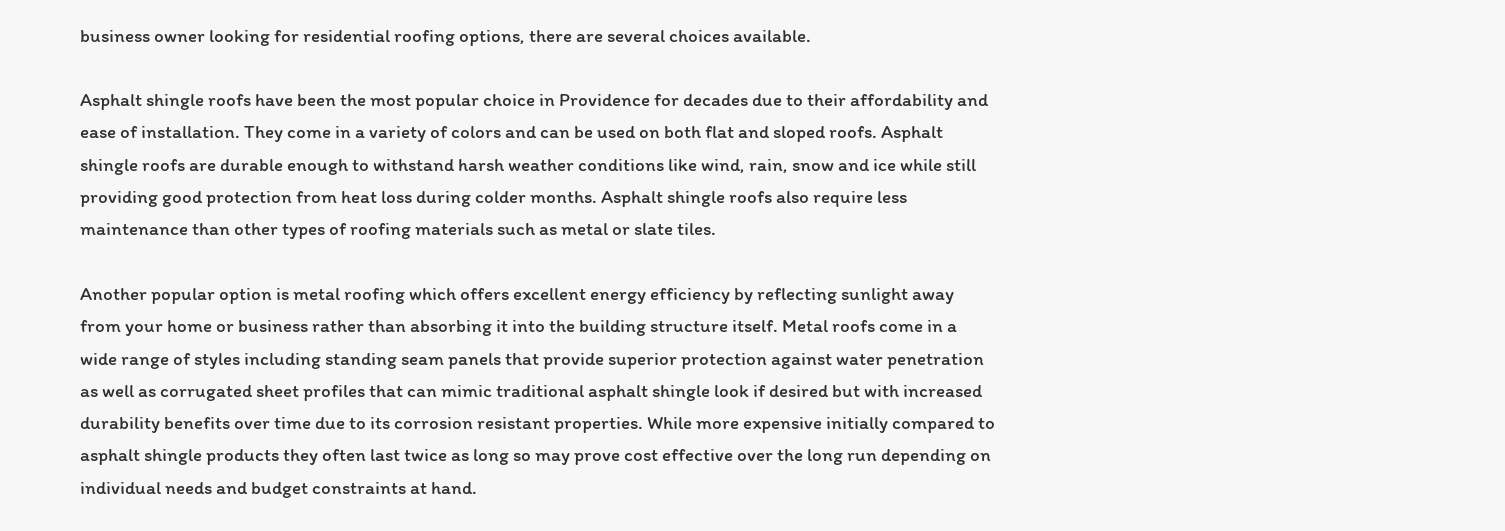business owner looking for residential roofing options, there are several choices available.

Asphalt shingle roofs have been the most popular choice in Providence for decades due to their affordability and ease of installation. They come in a variety of colors and can be used on both flat and sloped roofs. Asphalt shingle roofs are durable enough to withstand harsh weather conditions like wind, rain, snow and ice while still providing good protection from heat loss during colder months. Asphalt shingle roofs also require less maintenance than other types of roofing materials such as metal or slate tiles.

Another popular option is metal roofing which offers excellent energy efficiency by reflecting sunlight away from your home or business rather than absorbing it into the building structure itself. Metal roofs come in a wide range of styles including standing seam panels that provide superior protection against water penetration as well as corrugated sheet profiles that can mimic traditional asphalt shingle look if desired but with increased durability benefits over time due to its corrosion resistant properties. While more expensive initially compared to asphalt shingle products they often last twice as long so may prove cost effective over the long run depending on individual needs and budget constraints at hand.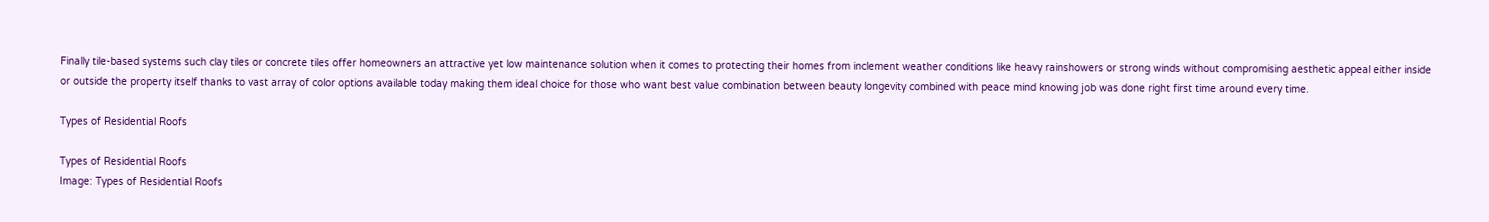Finally tile-based systems such clay tiles or concrete tiles offer homeowners an attractive yet low maintenance solution when it comes to protecting their homes from inclement weather conditions like heavy rainshowers or strong winds without compromising aesthetic appeal either inside or outside the property itself thanks to vast array of color options available today making them ideal choice for those who want best value combination between beauty longevity combined with peace mind knowing job was done right first time around every time.

Types of Residential Roofs

Types of Residential Roofs
Image: Types of Residential Roofs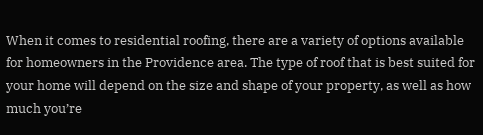When it comes to residential roofing, there are a variety of options available for homeowners in the Providence area. The type of roof that is best suited for your home will depend on the size and shape of your property, as well as how much you’re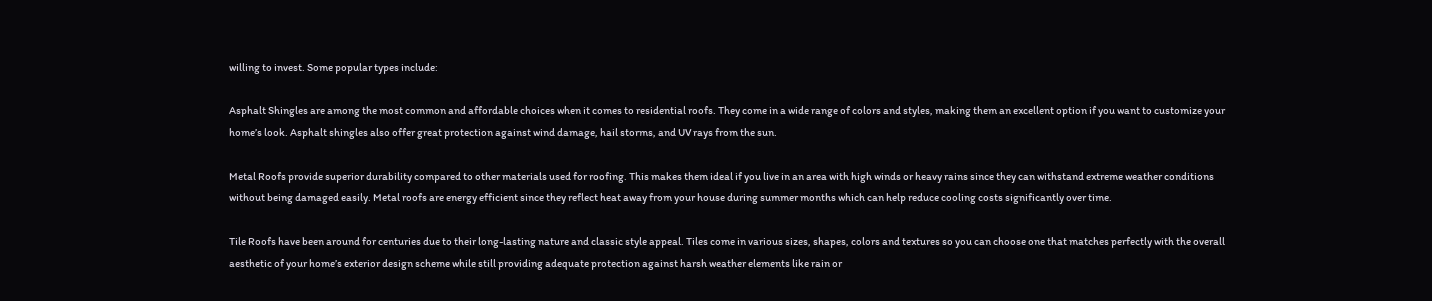willing to invest. Some popular types include:

Asphalt Shingles are among the most common and affordable choices when it comes to residential roofs. They come in a wide range of colors and styles, making them an excellent option if you want to customize your home’s look. Asphalt shingles also offer great protection against wind damage, hail storms, and UV rays from the sun.

Metal Roofs provide superior durability compared to other materials used for roofing. This makes them ideal if you live in an area with high winds or heavy rains since they can withstand extreme weather conditions without being damaged easily. Metal roofs are energy efficient since they reflect heat away from your house during summer months which can help reduce cooling costs significantly over time.

Tile Roofs have been around for centuries due to their long-lasting nature and classic style appeal. Tiles come in various sizes, shapes, colors and textures so you can choose one that matches perfectly with the overall aesthetic of your home’s exterior design scheme while still providing adequate protection against harsh weather elements like rain or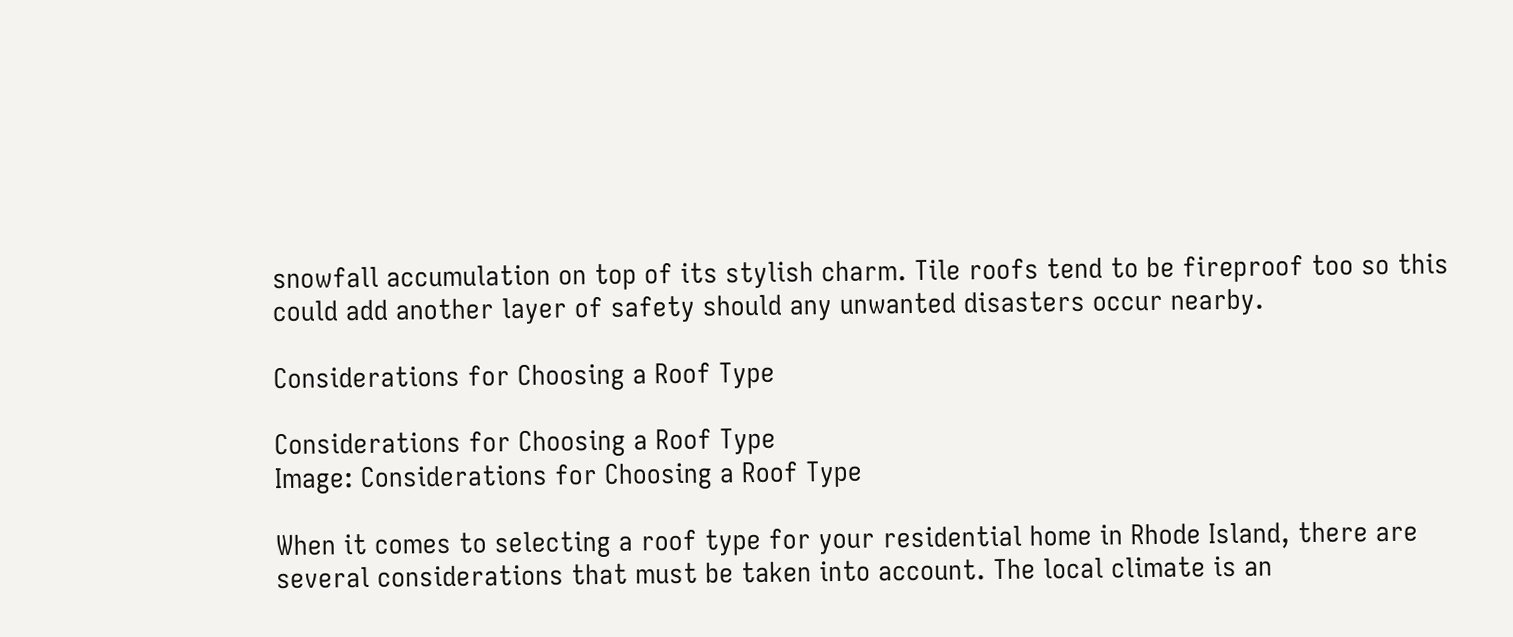snowfall accumulation on top of its stylish charm. Tile roofs tend to be fireproof too so this could add another layer of safety should any unwanted disasters occur nearby.

Considerations for Choosing a Roof Type

Considerations for Choosing a Roof Type
Image: Considerations for Choosing a Roof Type

When it comes to selecting a roof type for your residential home in Rhode Island, there are several considerations that must be taken into account. The local climate is an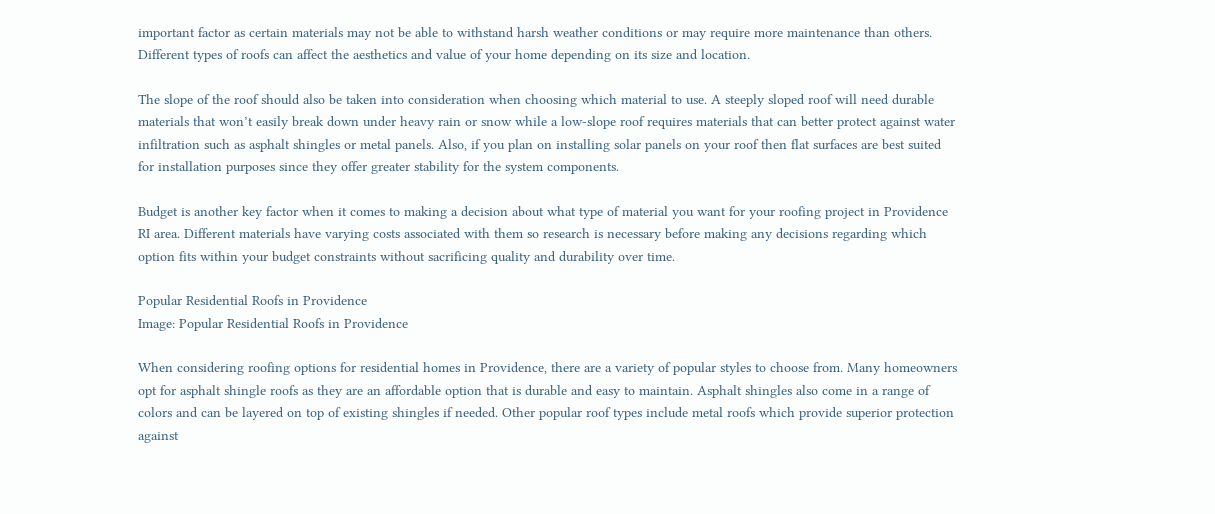important factor as certain materials may not be able to withstand harsh weather conditions or may require more maintenance than others. Different types of roofs can affect the aesthetics and value of your home depending on its size and location.

The slope of the roof should also be taken into consideration when choosing which material to use. A steeply sloped roof will need durable materials that won’t easily break down under heavy rain or snow while a low-slope roof requires materials that can better protect against water infiltration such as asphalt shingles or metal panels. Also, if you plan on installing solar panels on your roof then flat surfaces are best suited for installation purposes since they offer greater stability for the system components.

Budget is another key factor when it comes to making a decision about what type of material you want for your roofing project in Providence RI area. Different materials have varying costs associated with them so research is necessary before making any decisions regarding which option fits within your budget constraints without sacrificing quality and durability over time.

Popular Residential Roofs in Providence
Image: Popular Residential Roofs in Providence

When considering roofing options for residential homes in Providence, there are a variety of popular styles to choose from. Many homeowners opt for asphalt shingle roofs as they are an affordable option that is durable and easy to maintain. Asphalt shingles also come in a range of colors and can be layered on top of existing shingles if needed. Other popular roof types include metal roofs which provide superior protection against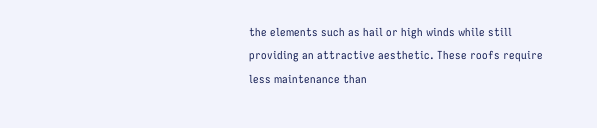the elements such as hail or high winds while still providing an attractive aesthetic. These roofs require less maintenance than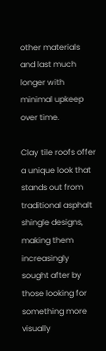other materials and last much longer with minimal upkeep over time.

Clay tile roofs offer a unique look that stands out from traditional asphalt shingle designs, making them increasingly sought after by those looking for something more visually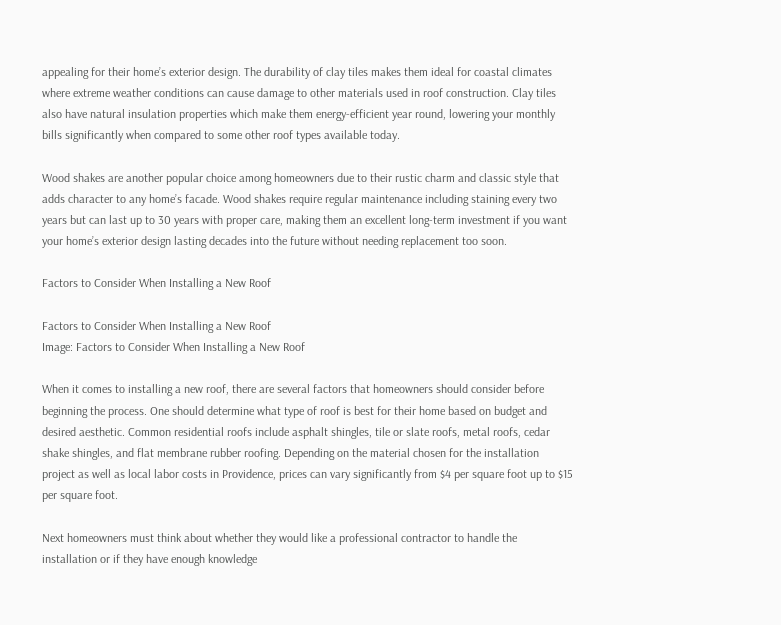appealing for their home’s exterior design. The durability of clay tiles makes them ideal for coastal climates where extreme weather conditions can cause damage to other materials used in roof construction. Clay tiles also have natural insulation properties which make them energy-efficient year round, lowering your monthly bills significantly when compared to some other roof types available today.

Wood shakes are another popular choice among homeowners due to their rustic charm and classic style that adds character to any home’s facade. Wood shakes require regular maintenance including staining every two years but can last up to 30 years with proper care, making them an excellent long-term investment if you want your home’s exterior design lasting decades into the future without needing replacement too soon.

Factors to Consider When Installing a New Roof

Factors to Consider When Installing a New Roof
Image: Factors to Consider When Installing a New Roof

When it comes to installing a new roof, there are several factors that homeowners should consider before beginning the process. One should determine what type of roof is best for their home based on budget and desired aesthetic. Common residential roofs include asphalt shingles, tile or slate roofs, metal roofs, cedar shake shingles, and flat membrane rubber roofing. Depending on the material chosen for the installation project as well as local labor costs in Providence, prices can vary significantly from $4 per square foot up to $15 per square foot.

Next homeowners must think about whether they would like a professional contractor to handle the installation or if they have enough knowledge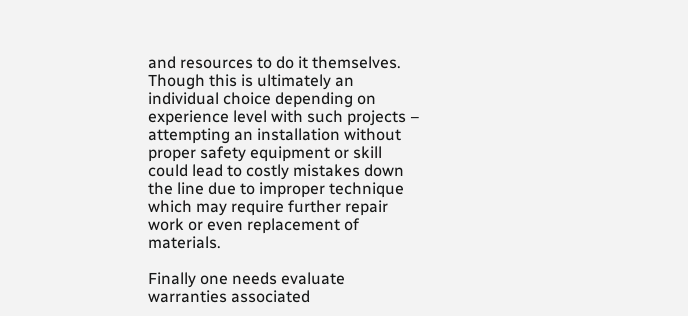and resources to do it themselves. Though this is ultimately an individual choice depending on experience level with such projects – attempting an installation without proper safety equipment or skill could lead to costly mistakes down the line due to improper technique which may require further repair work or even replacement of materials.

Finally one needs evaluate warranties associated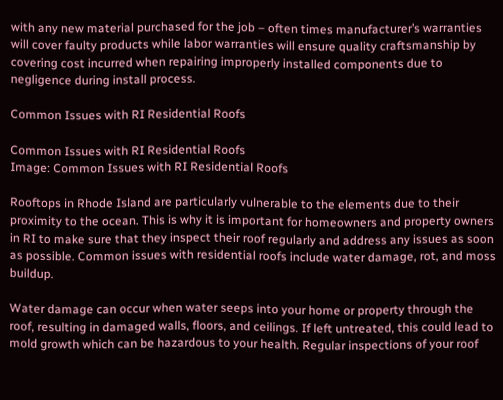with any new material purchased for the job – often times manufacturer’s warranties will cover faulty products while labor warranties will ensure quality craftsmanship by covering cost incurred when repairing improperly installed components due to negligence during install process.

Common Issues with RI Residential Roofs

Common Issues with RI Residential Roofs
Image: Common Issues with RI Residential Roofs

Rooftops in Rhode Island are particularly vulnerable to the elements due to their proximity to the ocean. This is why it is important for homeowners and property owners in RI to make sure that they inspect their roof regularly and address any issues as soon as possible. Common issues with residential roofs include water damage, rot, and moss buildup.

Water damage can occur when water seeps into your home or property through the roof, resulting in damaged walls, floors, and ceilings. If left untreated, this could lead to mold growth which can be hazardous to your health. Regular inspections of your roof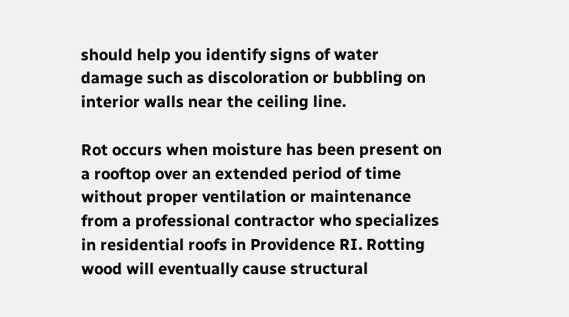should help you identify signs of water damage such as discoloration or bubbling on interior walls near the ceiling line.

Rot occurs when moisture has been present on a rooftop over an extended period of time without proper ventilation or maintenance from a professional contractor who specializes in residential roofs in Providence RI. Rotting wood will eventually cause structural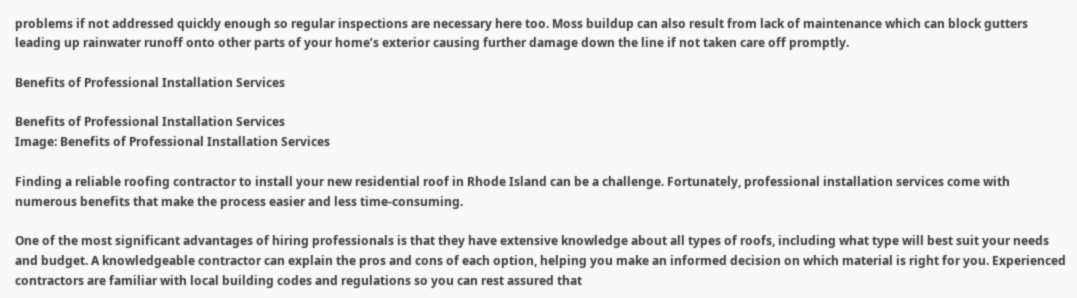problems if not addressed quickly enough so regular inspections are necessary here too. Moss buildup can also result from lack of maintenance which can block gutters leading up rainwater runoff onto other parts of your home’s exterior causing further damage down the line if not taken care off promptly.

Benefits of Professional Installation Services

Benefits of Professional Installation Services
Image: Benefits of Professional Installation Services

Finding a reliable roofing contractor to install your new residential roof in Rhode Island can be a challenge. Fortunately, professional installation services come with numerous benefits that make the process easier and less time-consuming.

One of the most significant advantages of hiring professionals is that they have extensive knowledge about all types of roofs, including what type will best suit your needs and budget. A knowledgeable contractor can explain the pros and cons of each option, helping you make an informed decision on which material is right for you. Experienced contractors are familiar with local building codes and regulations so you can rest assured that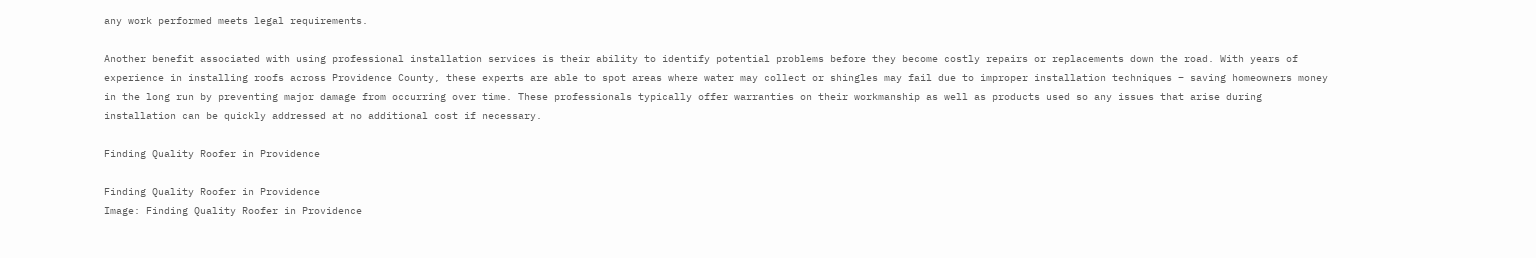any work performed meets legal requirements.

Another benefit associated with using professional installation services is their ability to identify potential problems before they become costly repairs or replacements down the road. With years of experience in installing roofs across Providence County, these experts are able to spot areas where water may collect or shingles may fail due to improper installation techniques – saving homeowners money in the long run by preventing major damage from occurring over time. These professionals typically offer warranties on their workmanship as well as products used so any issues that arise during installation can be quickly addressed at no additional cost if necessary.

Finding Quality Roofer in Providence

Finding Quality Roofer in Providence
Image: Finding Quality Roofer in Providence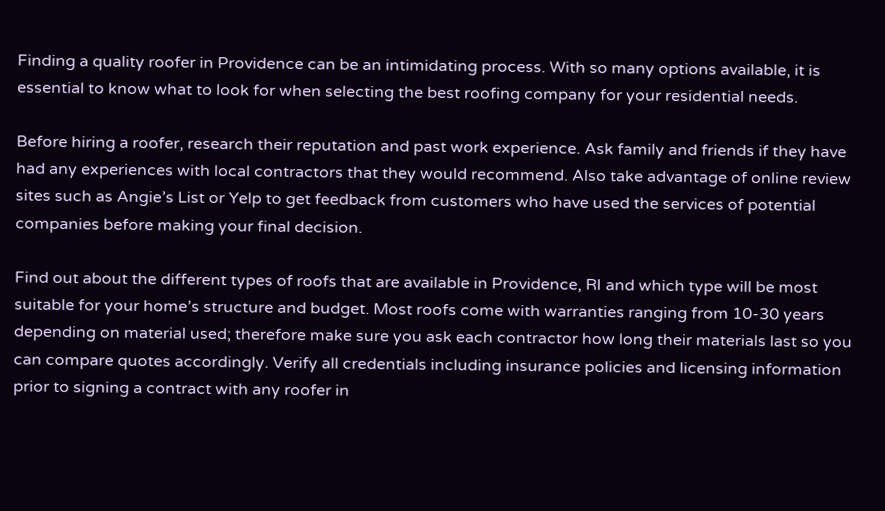Finding a quality roofer in Providence can be an intimidating process. With so many options available, it is essential to know what to look for when selecting the best roofing company for your residential needs.

Before hiring a roofer, research their reputation and past work experience. Ask family and friends if they have had any experiences with local contractors that they would recommend. Also take advantage of online review sites such as Angie’s List or Yelp to get feedback from customers who have used the services of potential companies before making your final decision.

Find out about the different types of roofs that are available in Providence, RI and which type will be most suitable for your home’s structure and budget. Most roofs come with warranties ranging from 10-30 years depending on material used; therefore make sure you ask each contractor how long their materials last so you can compare quotes accordingly. Verify all credentials including insurance policies and licensing information prior to signing a contract with any roofer in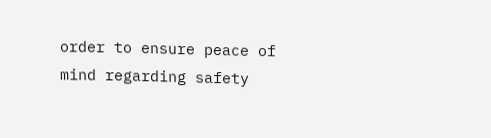order to ensure peace of mind regarding safety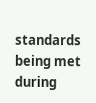standards being met during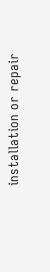installation or repair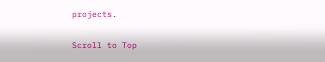projects.

Scroll to Top